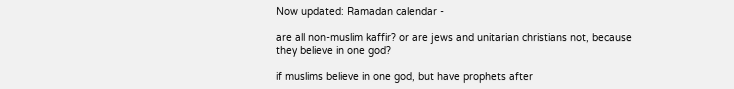Now updated: Ramadan calendar -

are all non-muslim kaffir? or are jews and unitarian christians not, because they believe in one god?

if muslims believe in one god, but have prophets after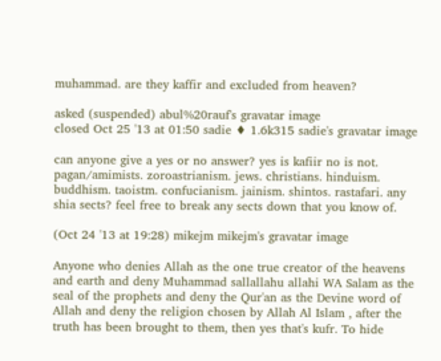muhammad. are they kaffir and excluded from heaven?

asked (suspended) abul%20rauf's gravatar image
closed Oct 25 '13 at 01:50 sadie ♦ 1.6k315 sadie's gravatar image

can anyone give a yes or no answer? yes is kafiir no is not. pagan/amimists. zoroastrianism. jews. christians. hinduism. buddhism. taoistm. confucianism. jainism. shintos. rastafari. any shia sects? feel free to break any sects down that you know of.

(Oct 24 '13 at 19:28) mikejm mikejm's gravatar image

Anyone who denies Allah as the one true creator of the heavens and earth and deny Muhammad sallallahu allahi WA Salam as the seal of the prophets and deny the Qur'an as the Devine word of Allah and deny the religion chosen by Allah Al Islam , after the truth has been brought to them, then yes that's kufr. To hide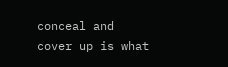conceal and cover up is what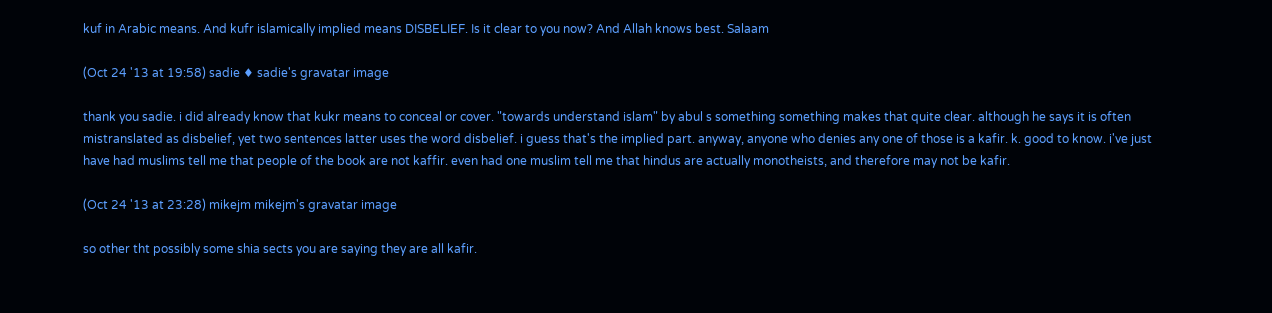kuf in Arabic means. And kufr islamically implied means DISBELIEF. Is it clear to you now? And Allah knows best. Salaam

(Oct 24 '13 at 19:58) sadie ♦ sadie's gravatar image

thank you sadie. i did already know that kukr means to conceal or cover. "towards understand islam" by abul s something something makes that quite clear. although he says it is often mistranslated as disbelief, yet two sentences latter uses the word disbelief. i guess that's the implied part. anyway, anyone who denies any one of those is a kafir. k. good to know. i've just have had muslims tell me that people of the book are not kaffir. even had one muslim tell me that hindus are actually monotheists, and therefore may not be kafir.

(Oct 24 '13 at 23:28) mikejm mikejm's gravatar image

so other tht possibly some shia sects you are saying they are all kafir.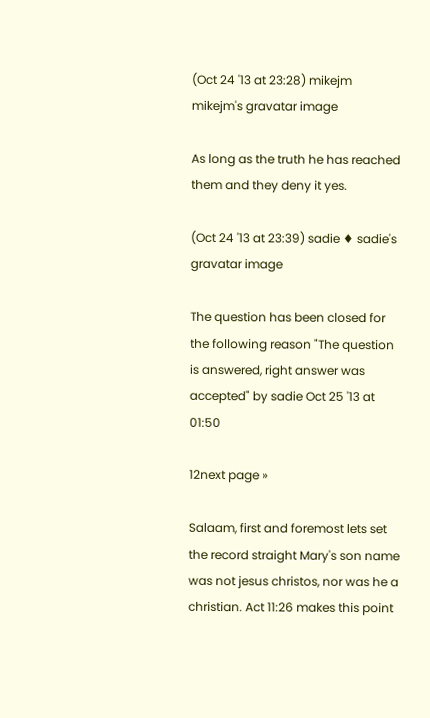(Oct 24 '13 at 23:28) mikejm mikejm's gravatar image

As long as the truth he has reached them and they deny it yes.

(Oct 24 '13 at 23:39) sadie ♦ sadie's gravatar image

The question has been closed for the following reason "The question is answered, right answer was accepted" by sadie Oct 25 '13 at 01:50

12next page »

Salaam, first and foremost lets set the record straight Mary's son name was not jesus christos, nor was he a christian. Act 11:26 makes this point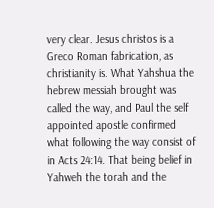very clear. Jesus christos is a Greco Roman fabrication, as christianity is. What Yahshua the hebrew messiah brought was called the way, and Paul the self appointed apostle confirmed what following the way consist of in Acts 24:14. That being belief in Yahweh the torah and the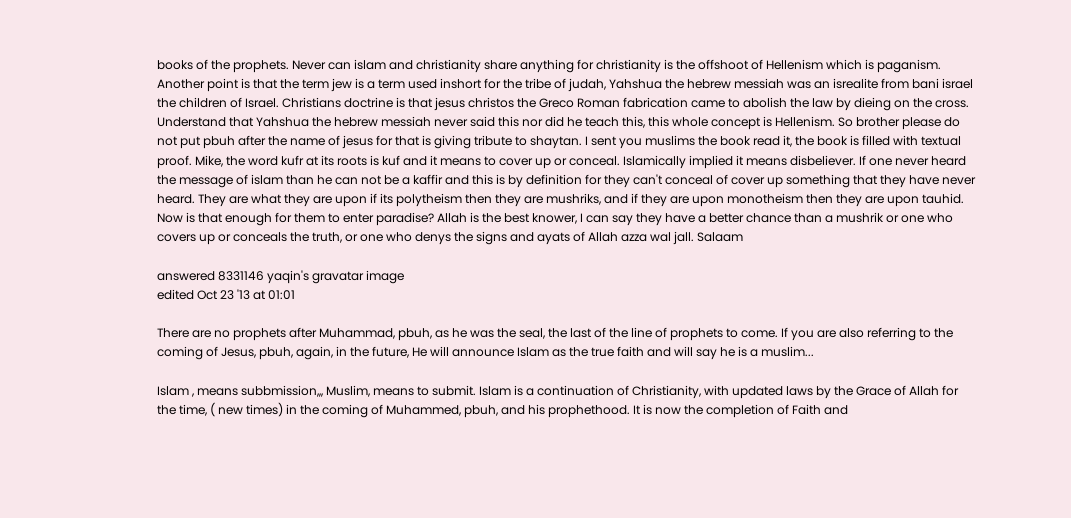books of the prophets. Never can islam and christianity share anything for christianity is the offshoot of Hellenism which is paganism. Another point is that the term jew is a term used inshort for the tribe of judah, Yahshua the hebrew messiah was an isrealite from bani israel the children of Israel. Christians doctrine is that jesus christos the Greco Roman fabrication came to abolish the law by dieing on the cross. Understand that Yahshua the hebrew messiah never said this nor did he teach this, this whole concept is Hellenism. So brother please do not put pbuh after the name of jesus for that is giving tribute to shaytan. I sent you muslims the book read it, the book is filled with textual proof. Mike, the word kufr at its roots is kuf and it means to cover up or conceal. Islamically implied it means disbeliever. If one never heard the message of islam than he can not be a kaffir and this is by definition for they can't conceal of cover up something that they have never heard. They are what they are upon if its polytheism then they are mushriks, and if they are upon monotheism then they are upon tauhid. Now is that enough for them to enter paradise? Allah is the best knower, I can say they have a better chance than a mushrik or one who covers up or conceals the truth, or one who denys the signs and ayats of Allah azza wal jall. Salaam

answered 8331146 yaqin's gravatar image
edited Oct 23 '13 at 01:01

There are no prophets after Muhammad, pbuh, as he was the seal, the last of the line of prophets to come. If you are also referring to the coming of Jesus, pbuh, again, in the future, He will announce Islam as the true faith and will say he is a muslim...

Islam , means subbmission,,, Muslim, means to submit. Islam is a continuation of Christianity, with updated laws by the Grace of Allah for the time, ( new times) in the coming of Muhammed, pbuh, and his prophethood. It is now the completion of Faith and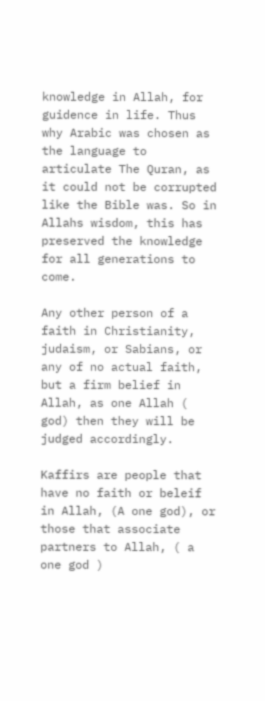knowledge in Allah, for guidence in life. Thus why Arabic was chosen as the language to articulate The Quran, as it could not be corrupted like the Bible was. So in Allahs wisdom, this has preserved the knowledge for all generations to come.

Any other person of a faith in Christianity, judaism, or Sabians, or any of no actual faith, but a firm belief in Allah, as one Allah ( god) then they will be judged accordingly.

Kaffirs are people that have no faith or beleif in Allah, (A one god), or those that associate partners to Allah, ( a one god )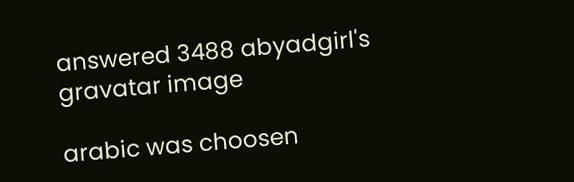answered 3488 abyadgirl's gravatar image

arabic was choosen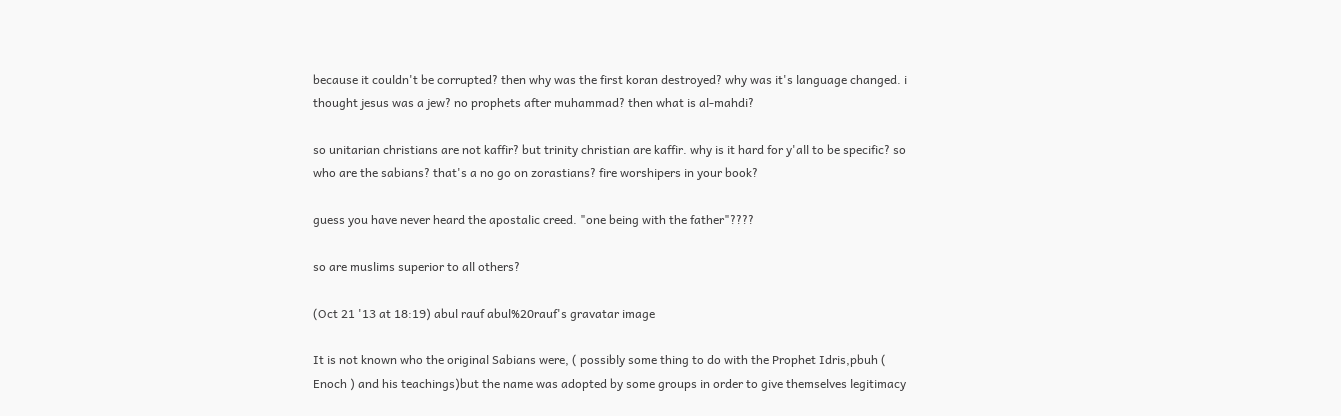because it couldn't be corrupted? then why was the first koran destroyed? why was it's language changed. i thought jesus was a jew? no prophets after muhammad? then what is al-mahdi?

so unitarian christians are not kaffir? but trinity christian are kaffir. why is it hard for y'all to be specific? so who are the sabians? that's a no go on zorastians? fire worshipers in your book?

guess you have never heard the apostalic creed. "one being with the father"????

so are muslims superior to all others?

(Oct 21 '13 at 18:19) abul rauf abul%20rauf's gravatar image

It is not known who the original Sabians were, ( possibly some thing to do with the Prophet Idris,pbuh ( Enoch ) and his teachings)but the name was adopted by some groups in order to give themselves legitimacy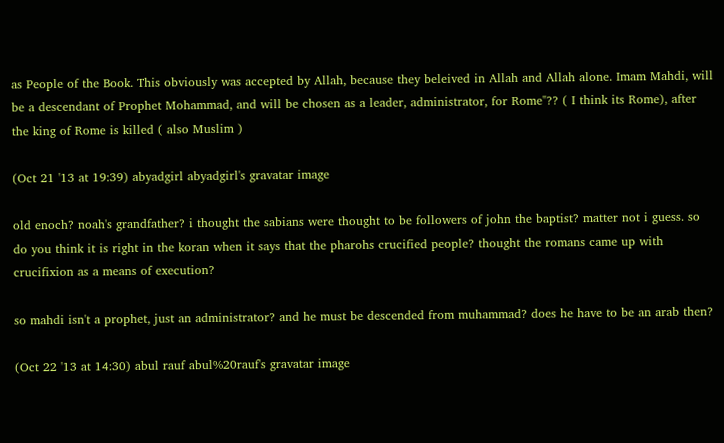as People of the Book. This obviously was accepted by Allah, because they beleived in Allah and Allah alone. Imam Mahdi, will be a descendant of Prophet Mohammad, and will be chosen as a leader, administrator, for Rome"?? ( I think its Rome), after the king of Rome is killed ( also Muslim )

(Oct 21 '13 at 19:39) abyadgirl abyadgirl's gravatar image

old enoch? noah's grandfather? i thought the sabians were thought to be followers of john the baptist? matter not i guess. so do you think it is right in the koran when it says that the pharohs crucified people? thought the romans came up with crucifixion as a means of execution?

so mahdi isn't a prophet, just an administrator? and he must be descended from muhammad? does he have to be an arab then?

(Oct 22 '13 at 14:30) abul rauf abul%20rauf's gravatar image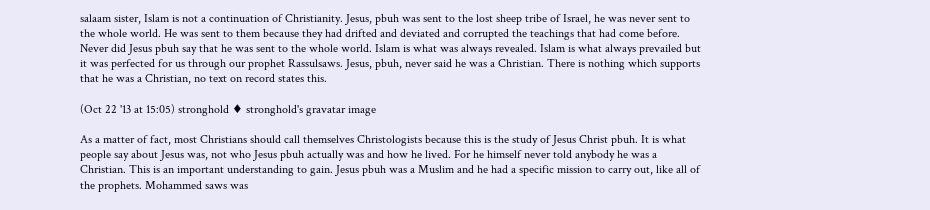salaam sister, Islam is not a continuation of Christianity. Jesus, pbuh was sent to the lost sheep tribe of Israel, he was never sent to the whole world. He was sent to them because they had drifted and deviated and corrupted the teachings that had come before. Never did Jesus pbuh say that he was sent to the whole world. Islam is what was always revealed. Islam is what always prevailed but it was perfected for us through our prophet Rassulsaws. Jesus, pbuh, never said he was a Christian. There is nothing which supports that he was a Christian, no text on record states this.

(Oct 22 '13 at 15:05) stronghold ♦ stronghold's gravatar image

As a matter of fact, most Christians should call themselves Christologists because this is the study of Jesus Christ pbuh. It is what people say about Jesus was, not who Jesus pbuh actually was and how he lived. For he himself never told anybody he was a Christian. This is an important understanding to gain. Jesus pbuh was a Muslim and he had a specific mission to carry out, like all of the prophets. Mohammed saws was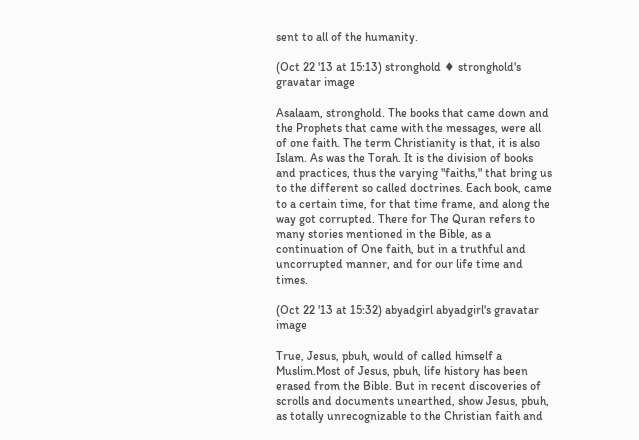sent to all of the humanity.

(Oct 22 '13 at 15:13) stronghold ♦ stronghold's gravatar image

Asalaam, stronghold. The books that came down and the Prophets that came with the messages, were all of one faith. The term Christianity is that, it is also Islam. As was the Torah. It is the division of books and practices, thus the varying "faiths," that bring us to the different so called doctrines. Each book, came to a certain time, for that time frame, and along the way got corrupted. There for The Quran refers to many stories mentioned in the Bible, as a continuation of One faith, but in a truthful and uncorrupted manner, and for our life time and times.

(Oct 22 '13 at 15:32) abyadgirl abyadgirl's gravatar image

True, Jesus, pbuh, would of called himself a Muslim.Most of Jesus, pbuh, life history has been erased from the Bible. But in recent discoveries of scrolls and documents unearthed, show Jesus, pbuh, as totally unrecognizable to the Christian faith and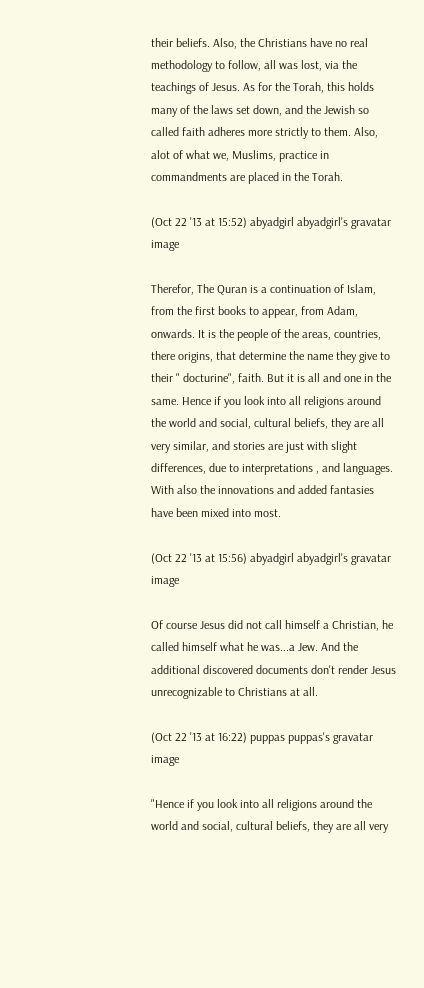their beliefs. Also, the Christians have no real methodology to follow, all was lost, via the teachings of Jesus. As for the Torah, this holds many of the laws set down, and the Jewish so called faith adheres more strictly to them. Also, alot of what we, Muslims, practice in commandments are placed in the Torah.

(Oct 22 '13 at 15:52) abyadgirl abyadgirl's gravatar image

Therefor, The Quran is a continuation of Islam, from the first books to appear, from Adam, onwards. It is the people of the areas, countries, there origins, that determine the name they give to their " docturine", faith. But it is all and one in the same. Hence if you look into all religions around the world and social, cultural beliefs, they are all very similar, and stories are just with slight differences, due to interpretations , and languages. With also the innovations and added fantasies have been mixed into most.

(Oct 22 '13 at 15:56) abyadgirl abyadgirl's gravatar image

Of course Jesus did not call himself a Christian, he called himself what he was...a Jew. And the additional discovered documents don't render Jesus unrecognizable to Christians at all.

(Oct 22 '13 at 16:22) puppas puppas's gravatar image

"Hence if you look into all religions around the world and social, cultural beliefs, they are all very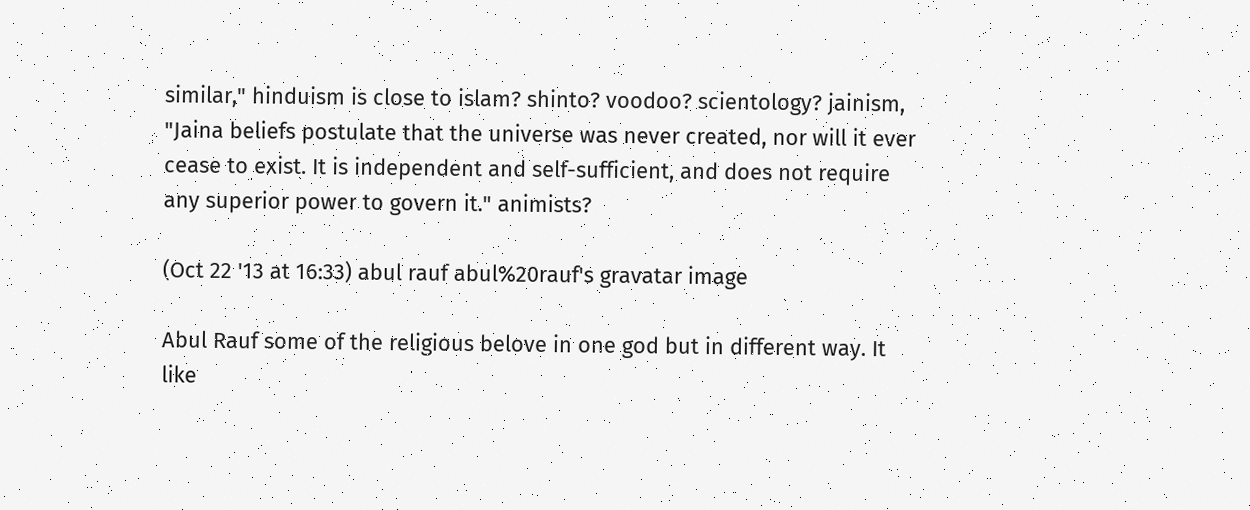similar," hinduism is close to islam? shinto? voodoo? scientology? jainism, "Jaina beliefs postulate that the universe was never created, nor will it ever cease to exist. It is independent and self-sufficient, and does not require any superior power to govern it." animists?

(Oct 22 '13 at 16:33) abul rauf abul%20rauf's gravatar image

Abul Rauf some of the religious belove in one god but in different way. It like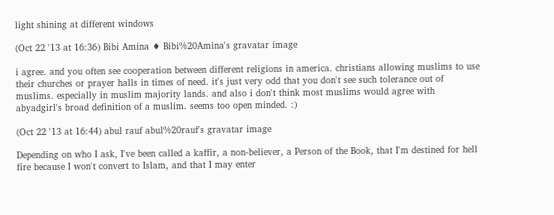light shining at different windows

(Oct 22 '13 at 16:36) Bibi Amina ♦ Bibi%20Amina's gravatar image

i agree. and you often see cooperation between different religions in america. christians allowing muslims to use their churches or prayer halls in times of need. it's just very odd that you don't see such tolerance out of muslims. especially in muslim majority lands. and also i don't think most muslims would agree with abyadgirl's broad definition of a muslim. seems too open minded. :)

(Oct 22 '13 at 16:44) abul rauf abul%20rauf's gravatar image

Depending on who I ask, I've been called a kaffir, a non-believer, a Person of the Book, that I'm destined for hell fire because I won't convert to Islam, and that I may enter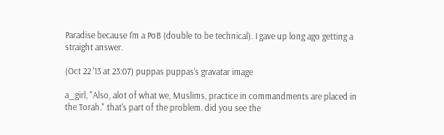Paradise because I'm a PoB (double to be technical). I gave up long ago getting a straight answer.

(Oct 22 '13 at 23:07) puppas puppas's gravatar image

a_girl, "Also, alot of what we, Muslims, practice in commandments are placed in the Torah." that's part of the problem. did you see the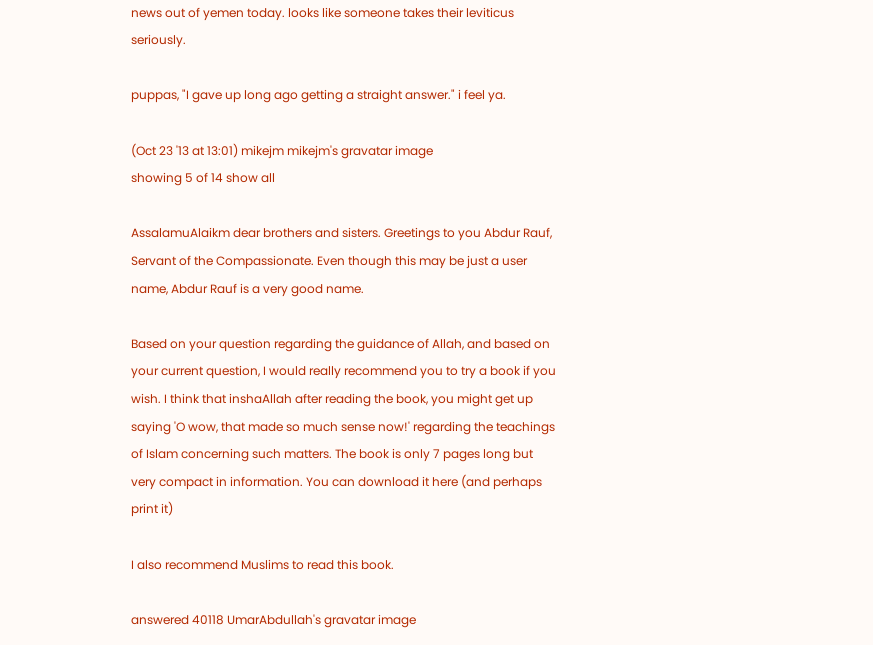news out of yemen today. looks like someone takes their leviticus seriously.

puppas, "I gave up long ago getting a straight answer." i feel ya.

(Oct 23 '13 at 13:01) mikejm mikejm's gravatar image
showing 5 of 14 show all

AssalamuAlaikm dear brothers and sisters. Greetings to you Abdur Rauf, Servant of the Compassionate. Even though this may be just a user name, Abdur Rauf is a very good name.

Based on your question regarding the guidance of Allah, and based on your current question, I would really recommend you to try a book if you wish. I think that inshaAllah after reading the book, you might get up saying 'O wow, that made so much sense now!' regarding the teachings of Islam concerning such matters. The book is only 7 pages long but very compact in information. You can download it here (and perhaps print it)

I also recommend Muslims to read this book.

answered 40118 UmarAbdullah's gravatar image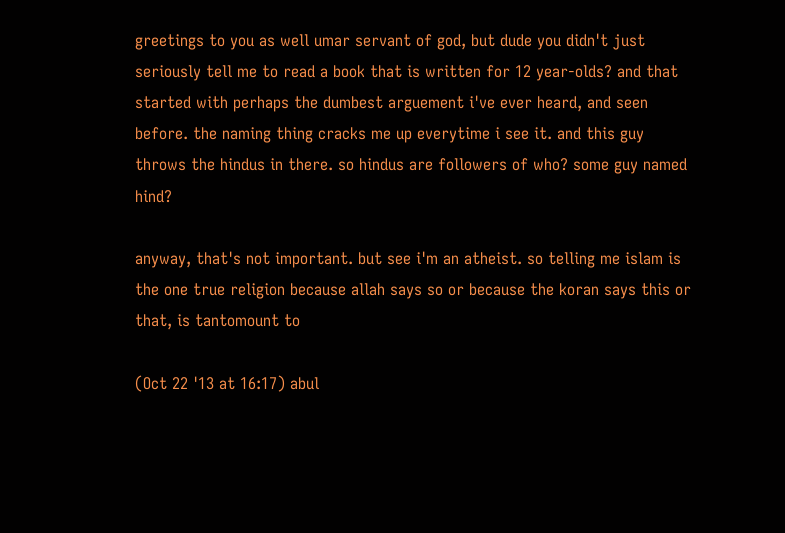greetings to you as well umar servant of god, but dude you didn't just seriously tell me to read a book that is written for 12 year-olds? and that started with perhaps the dumbest arguement i've ever heard, and seen before. the naming thing cracks me up everytime i see it. and this guy throws the hindus in there. so hindus are followers of who? some guy named hind?

anyway, that's not important. but see i'm an atheist. so telling me islam is the one true religion because allah says so or because the koran says this or that, is tantomount to

(Oct 22 '13 at 16:17) abul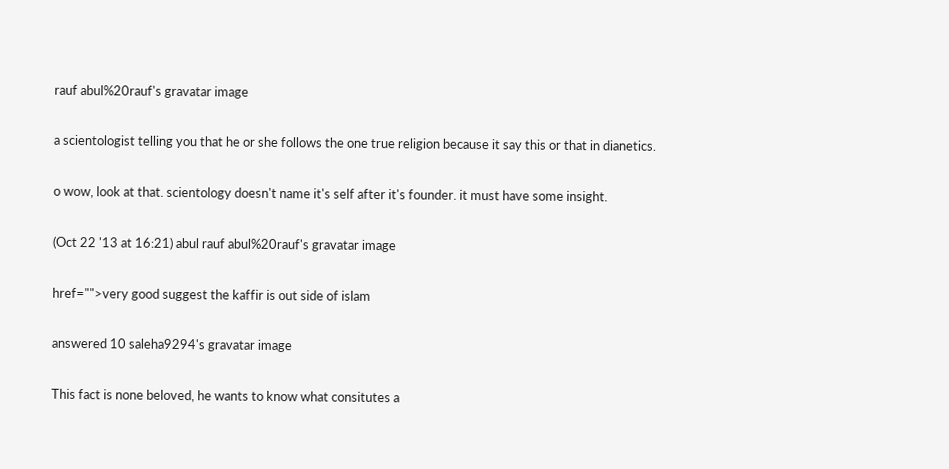rauf abul%20rauf's gravatar image

a scientologist telling you that he or she follows the one true religion because it say this or that in dianetics.

o wow, look at that. scientology doesn't name it's self after it's founder. it must have some insight.

(Oct 22 '13 at 16:21) abul rauf abul%20rauf's gravatar image

href="">very good suggest the kaffir is out side of islam

answered 10 saleha9294's gravatar image

This fact is none beloved, he wants to know what consitutes a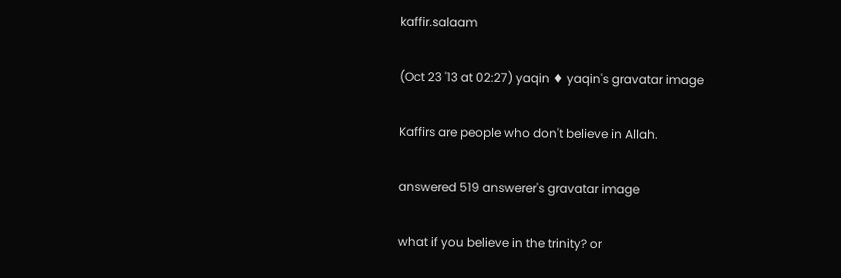kaffir.salaam

(Oct 23 '13 at 02:27) yaqin ♦ yaqin's gravatar image

Kaffirs are people who don't believe in Allah.

answered 519 answerer's gravatar image

what if you believe in the trinity? or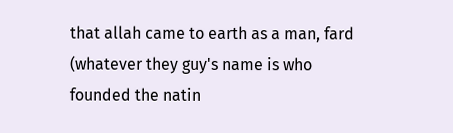that allah came to earth as a man, fard (whatever they guy's name is who founded the natin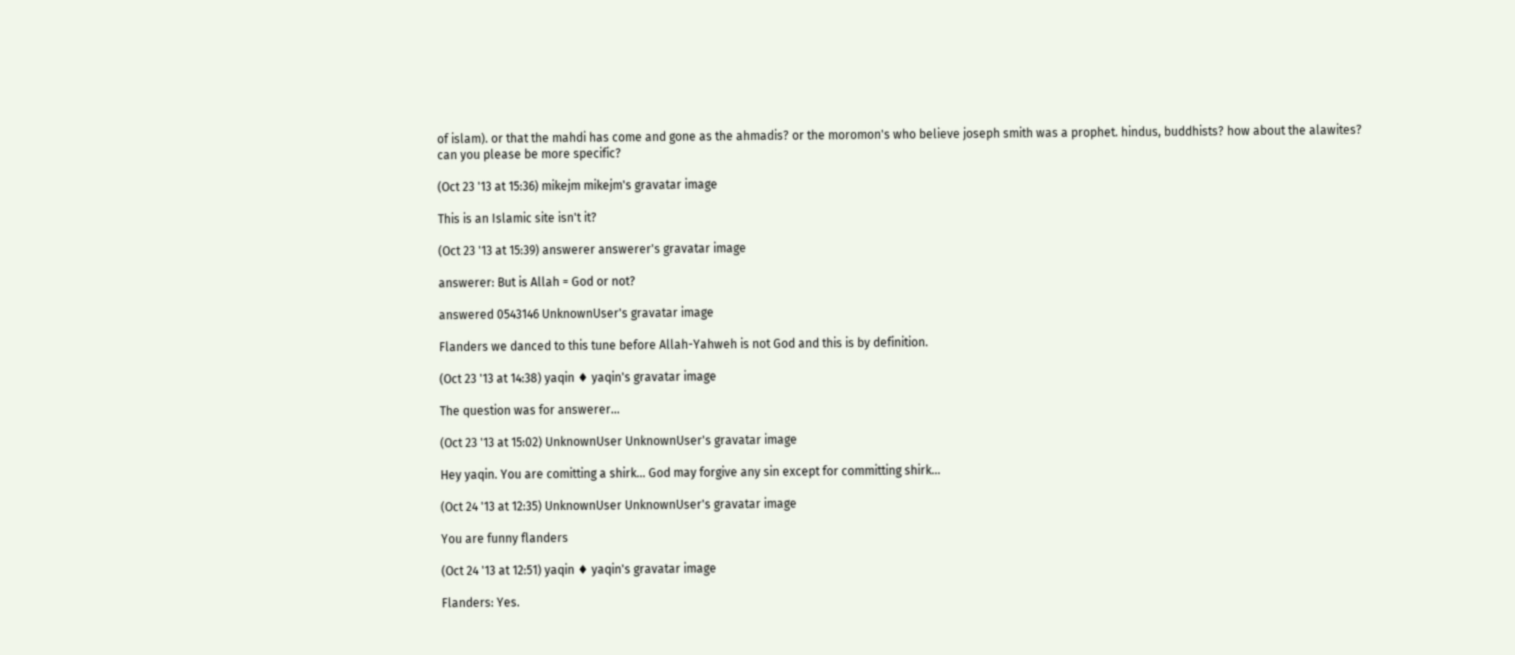of islam). or that the mahdi has come and gone as the ahmadis? or the moromon's who believe joseph smith was a prophet. hindus, buddhists? how about the alawites? can you please be more specific?

(Oct 23 '13 at 15:36) mikejm mikejm's gravatar image

This is an Islamic site isn't it?

(Oct 23 '13 at 15:39) answerer answerer's gravatar image

answerer: But is Allah = God or not?

answered 0543146 UnknownUser's gravatar image

Flanders we danced to this tune before Allah-Yahweh is not God and this is by definition.

(Oct 23 '13 at 14:38) yaqin ♦ yaqin's gravatar image

The question was for answerer...

(Oct 23 '13 at 15:02) UnknownUser UnknownUser's gravatar image

Hey yaqin. You are comitting a shirk... God may forgive any sin except for committing shirk...

(Oct 24 '13 at 12:35) UnknownUser UnknownUser's gravatar image

You are funny flanders

(Oct 24 '13 at 12:51) yaqin ♦ yaqin's gravatar image

Flanders: Yes.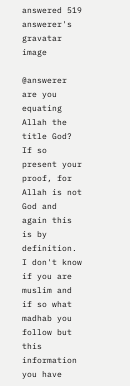answered 519 answerer's gravatar image

@answerer are you equating Allah the title God? If so present your proof, for Allah is not God and again this is by definition. I don't know if you are muslim and if so what madhab you follow but this information you have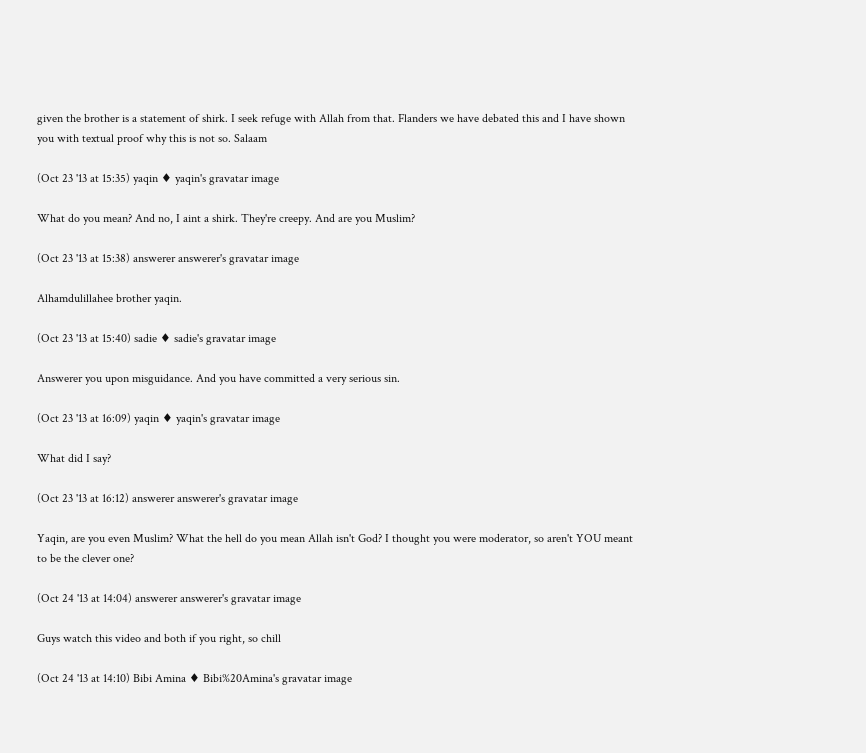given the brother is a statement of shirk. I seek refuge with Allah from that. Flanders we have debated this and I have shown you with textual proof why this is not so. Salaam

(Oct 23 '13 at 15:35) yaqin ♦ yaqin's gravatar image

What do you mean? And no, I aint a shirk. They're creepy. And are you Muslim?

(Oct 23 '13 at 15:38) answerer answerer's gravatar image

Alhamdulillahee brother yaqin.

(Oct 23 '13 at 15:40) sadie ♦ sadie's gravatar image

Answerer you upon misguidance. And you have committed a very serious sin.

(Oct 23 '13 at 16:09) yaqin ♦ yaqin's gravatar image

What did I say?

(Oct 23 '13 at 16:12) answerer answerer's gravatar image

Yaqin, are you even Muslim? What the hell do you mean Allah isn't God? I thought you were moderator, so aren't YOU meant to be the clever one?

(Oct 24 '13 at 14:04) answerer answerer's gravatar image

Guys watch this video and both if you right, so chill

(Oct 24 '13 at 14:10) Bibi Amina ♦ Bibi%20Amina's gravatar image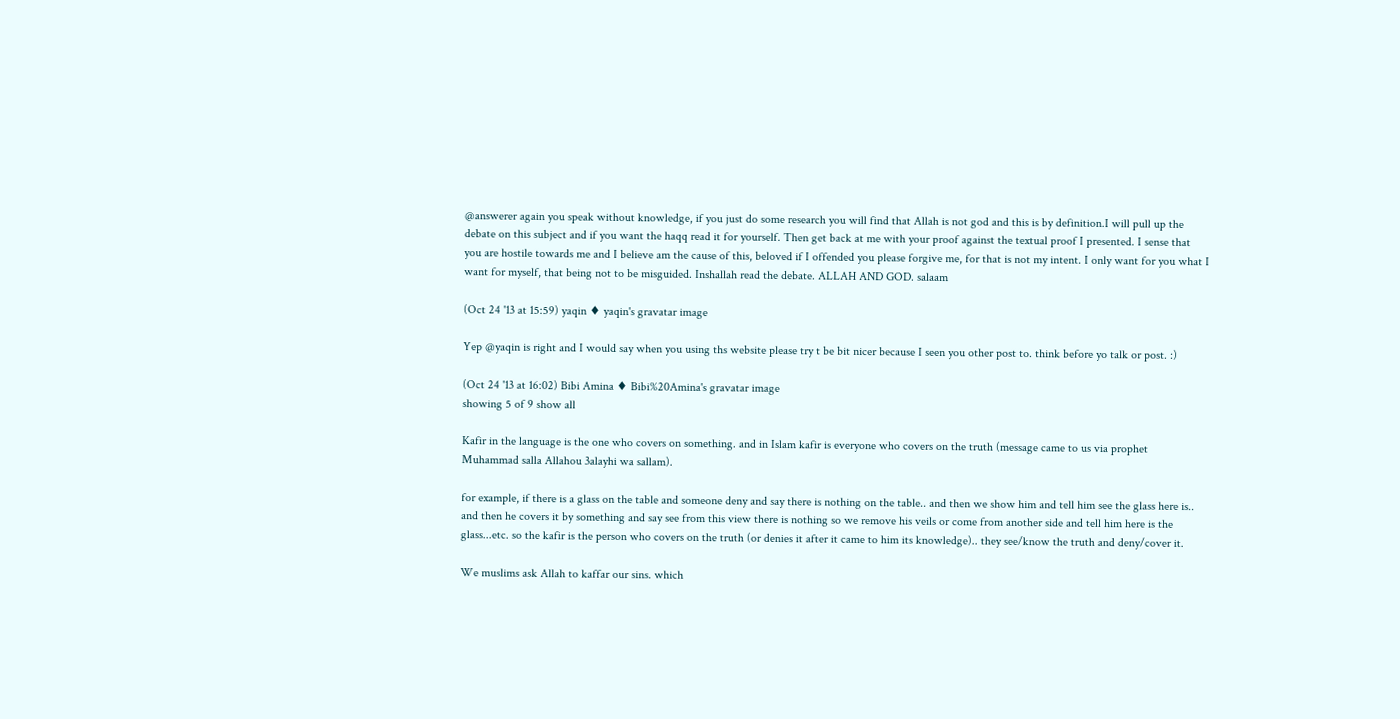@answerer again you speak without knowledge, if you just do some research you will find that Allah is not god and this is by definition.I will pull up the debate on this subject and if you want the haqq read it for yourself. Then get back at me with your proof against the textual proof I presented. I sense that you are hostile towards me and I believe am the cause of this, beloved if I offended you please forgive me, for that is not my intent. I only want for you what I want for myself, that being not to be misguided. Inshallah read the debate. ALLAH AND GOD. salaam

(Oct 24 '13 at 15:59) yaqin ♦ yaqin's gravatar image

Yep @yaqin is right and I would say when you using ths website please try t be bit nicer because I seen you other post to. think before yo talk or post. :)

(Oct 24 '13 at 16:02) Bibi Amina ♦ Bibi%20Amina's gravatar image
showing 5 of 9 show all

Kafir in the language is the one who covers on something. and in Islam kafir is everyone who covers on the truth (message came to us via prophet Muhammad salla Allahou 3alayhi wa sallam).

for example, if there is a glass on the table and someone deny and say there is nothing on the table.. and then we show him and tell him see the glass here is.. and then he covers it by something and say see from this view there is nothing so we remove his veils or come from another side and tell him here is the glass...etc. so the kafir is the person who covers on the truth (or denies it after it came to him its knowledge).. they see/know the truth and deny/cover it.

We muslims ask Allah to kaffar our sins. which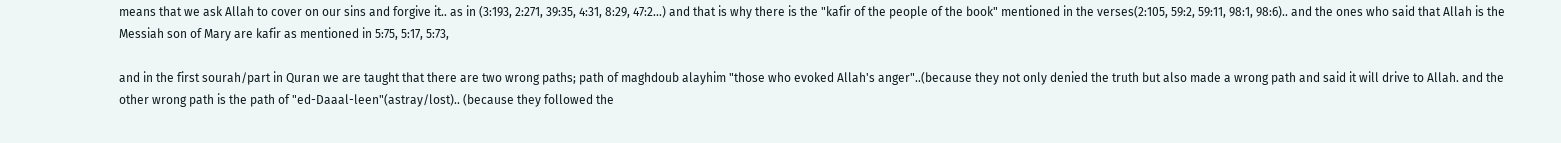means that we ask Allah to cover on our sins and forgive it.. as in (3:193, 2:271, 39:35, 4:31, 8:29, 47:2...) and that is why there is the "kafir of the people of the book" mentioned in the verses(2:105, 59:2, 59:11, 98:1, 98:6).. and the ones who said that Allah is the Messiah son of Mary are kafir as mentioned in 5:75, 5:17, 5:73,

and in the first sourah/part in Quran we are taught that there are two wrong paths; path of maghdoub alayhim "those who evoked Allah's anger"..(because they not only denied the truth but also made a wrong path and said it will drive to Allah. and the other wrong path is the path of "ed-Daaal-leen"(astray/lost).. (because they followed the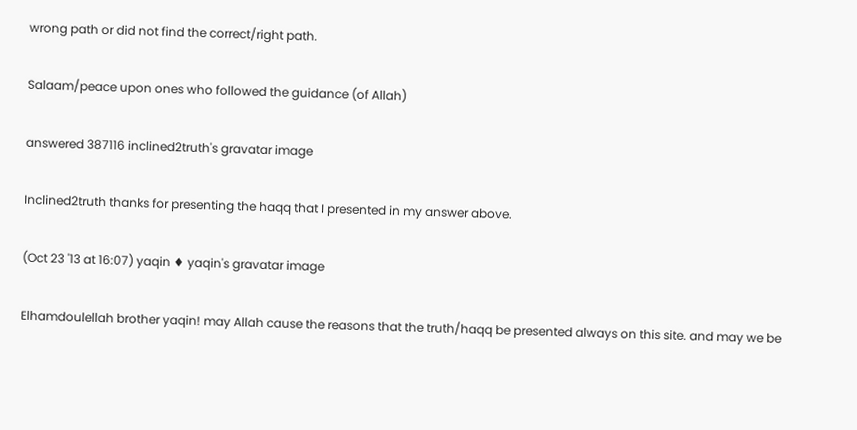wrong path or did not find the correct/right path.

Salaam/peace upon ones who followed the guidance (of Allah)

answered 387116 inclined2truth's gravatar image

Inclined2truth thanks for presenting the haqq that I presented in my answer above.

(Oct 23 '13 at 16:07) yaqin ♦ yaqin's gravatar image

Elhamdoulellah brother yaqin! may Allah cause the reasons that the truth/haqq be presented always on this site. and may we be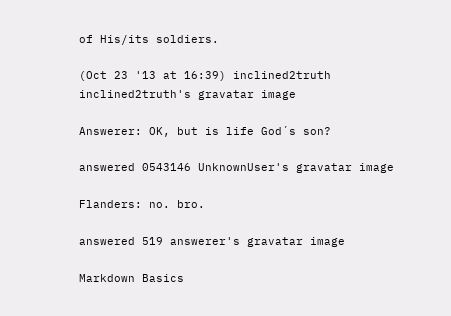of His/its soldiers.

(Oct 23 '13 at 16:39) inclined2truth inclined2truth's gravatar image

Answerer: OK, but is life God´s son?

answered 0543146 UnknownUser's gravatar image

Flanders: no. bro.

answered 519 answerer's gravatar image

Markdown Basics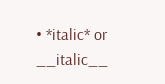• *italic* or __italic__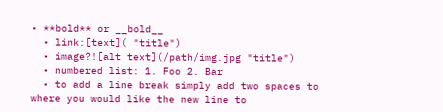• **bold** or __bold__
  • link:[text]( "title")
  • image?![alt text](/path/img.jpg "title")
  • numbered list: 1. Foo 2. Bar
  • to add a line break simply add two spaces to where you would like the new line to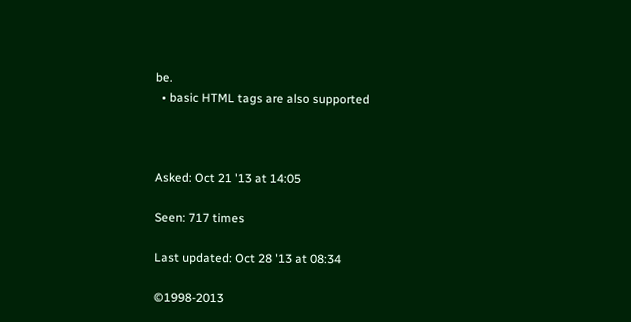be.
  • basic HTML tags are also supported



Asked: Oct 21 '13 at 14:05

Seen: 717 times

Last updated: Oct 28 '13 at 08:34

©1998-2013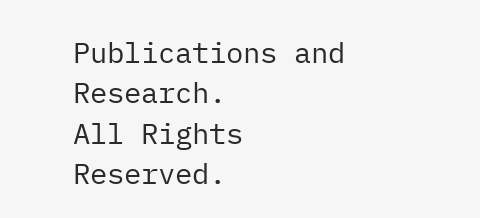Publications and Research.       All Rights Reserved.